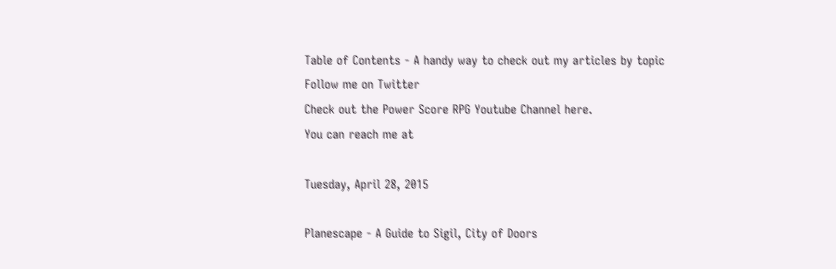Table of Contents - A handy way to check out my articles by topic
Follow me on Twitter
Check out the Power Score RPG Youtube Channel here.
You can reach me at

Tuesday, April 28, 2015

Planescape - A Guide to Sigil, City of Doors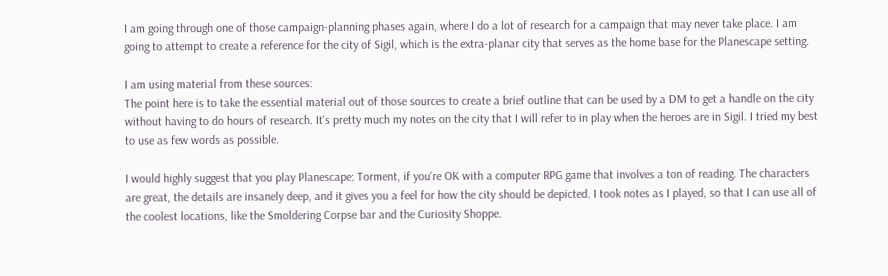I am going through one of those campaign-planning phases again, where I do a lot of research for a campaign that may never take place. I am going to attempt to create a reference for the city of Sigil, which is the extra-planar city that serves as the home base for the Planescape setting.

I am using material from these sources:
The point here is to take the essential material out of those sources to create a brief outline that can be used by a DM to get a handle on the city without having to do hours of research. It's pretty much my notes on the city that I will refer to in play when the heroes are in Sigil. I tried my best to use as few words as possible.

I would highly suggest that you play Planescape: Torment, if you're OK with a computer RPG game that involves a ton of reading. The characters are great, the details are insanely deep, and it gives you a feel for how the city should be depicted. I took notes as I played, so that I can use all of the coolest locations, like the Smoldering Corpse bar and the Curiosity Shoppe.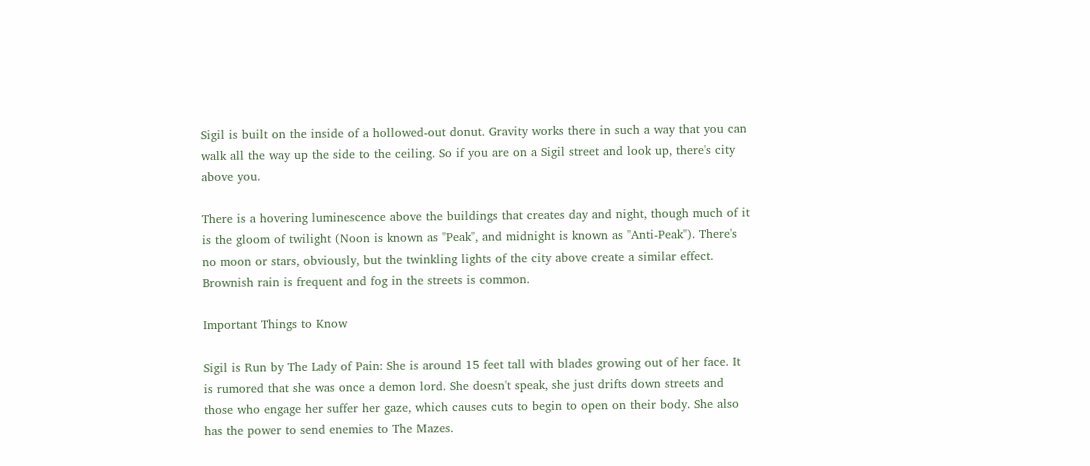Sigil is built on the inside of a hollowed-out donut. Gravity works there in such a way that you can walk all the way up the side to the ceiling. So if you are on a Sigil street and look up, there's city above you.

There is a hovering luminescence above the buildings that creates day and night, though much of it is the gloom of twilight (Noon is known as "Peak", and midnight is known as "Anti-Peak"). There's no moon or stars, obviously, but the twinkling lights of the city above create a similar effect. Brownish rain is frequent and fog in the streets is common.

Important Things to Know

Sigil is Run by The Lady of Pain: She is around 15 feet tall with blades growing out of her face. It is rumored that she was once a demon lord. She doesn't speak, she just drifts down streets and those who engage her suffer her gaze, which causes cuts to begin to open on their body. She also has the power to send enemies to The Mazes.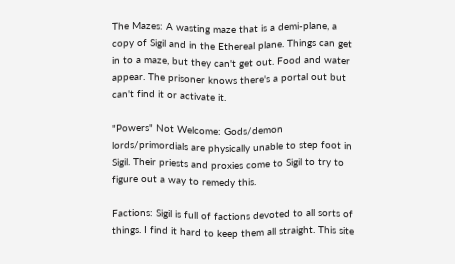The Mazes: A wasting maze that is a demi-plane, a copy of Sigil and in the Ethereal plane. Things can get in to a maze, but they can't get out. Food and water appear. The prisoner knows there's a portal out but can't find it or activate it.

"Powers" Not Welcome: Gods/demon lords/primordials are physically unable to step foot in Sigil. Their priests and proxies come to Sigil to try to figure out a way to remedy this.

Factions: Sigil is full of factions devoted to all sorts of things. I find it hard to keep them all straight. This site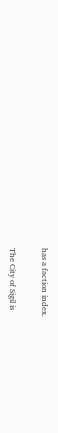has a faction index.


The City of Sigil is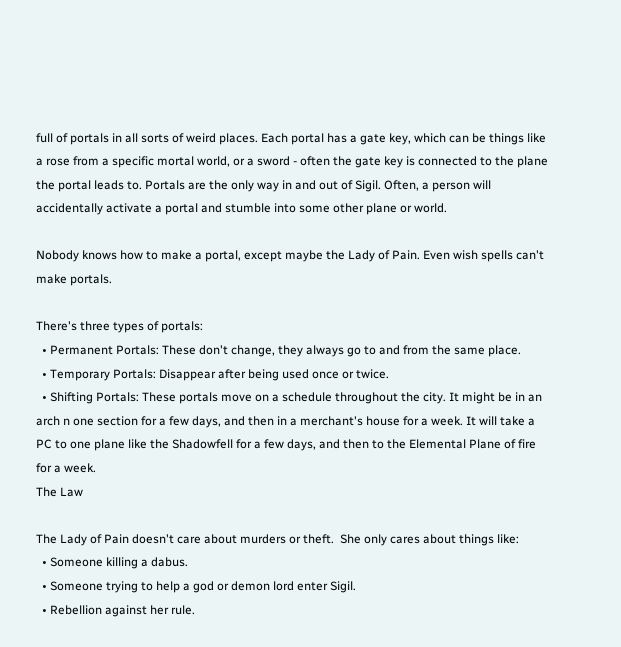full of portals in all sorts of weird places. Each portal has a gate key, which can be things like a rose from a specific mortal world, or a sword - often the gate key is connected to the plane the portal leads to. Portals are the only way in and out of Sigil. Often, a person will accidentally activate a portal and stumble into some other plane or world.

Nobody knows how to make a portal, except maybe the Lady of Pain. Even wish spells can't make portals.

There's three types of portals:
  • Permanent Portals: These don't change, they always go to and from the same place.
  • Temporary Portals: Disappear after being used once or twice.
  • Shifting Portals: These portals move on a schedule throughout the city. It might be in an arch n one section for a few days, and then in a merchant's house for a week. It will take a PC to one plane like the Shadowfell for a few days, and then to the Elemental Plane of fire for a week.
The Law

The Lady of Pain doesn't care about murders or theft.  She only cares about things like:
  • Someone killing a dabus.
  • Someone trying to help a god or demon lord enter Sigil.
  • Rebellion against her rule.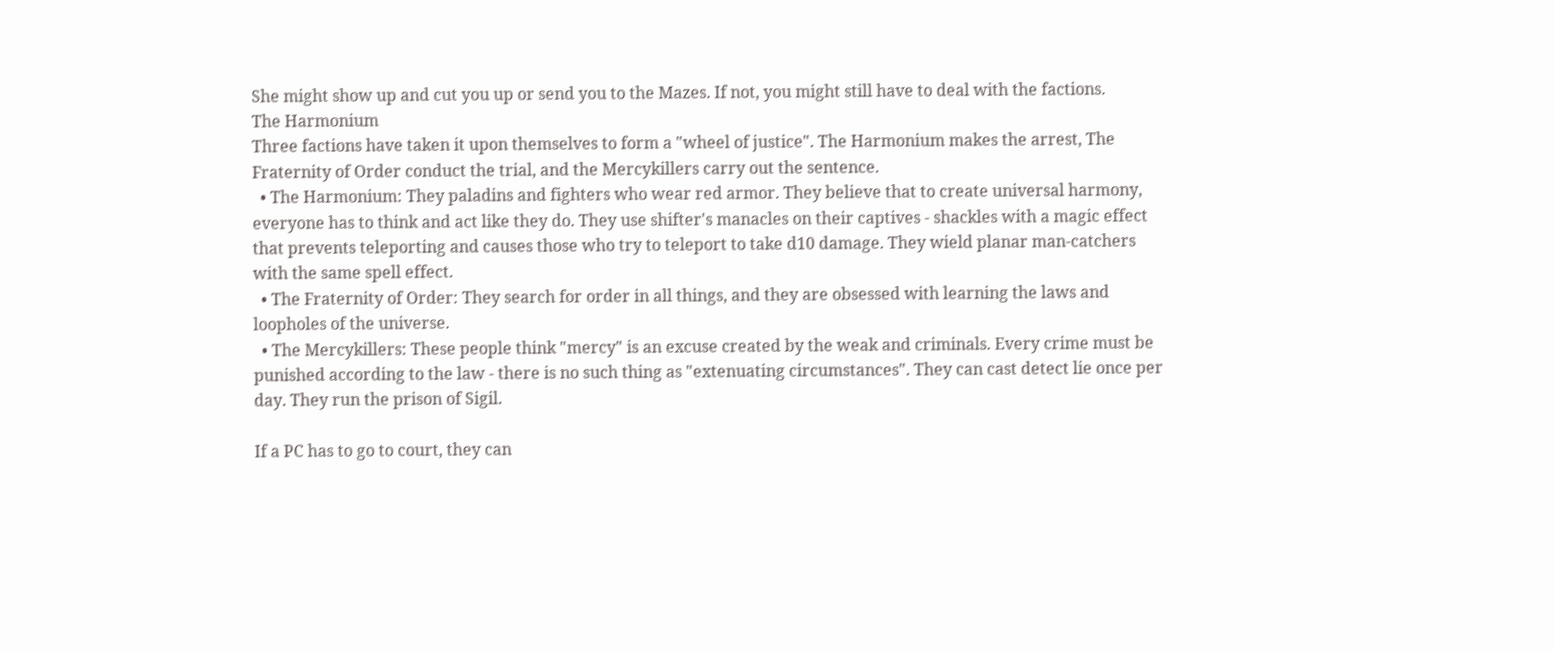She might show up and cut you up or send you to the Mazes. If not, you might still have to deal with the factions.
The Harmonium
Three factions have taken it upon themselves to form a "wheel of justice". The Harmonium makes the arrest, The Fraternity of Order conduct the trial, and the Mercykillers carry out the sentence.
  • The Harmonium: They paladins and fighters who wear red armor. They believe that to create universal harmony, everyone has to think and act like they do. They use shifter's manacles on their captives - shackles with a magic effect that prevents teleporting and causes those who try to teleport to take d10 damage. They wield planar man-catchers with the same spell effect.
  • The Fraternity of Order: They search for order in all things, and they are obsessed with learning the laws and loopholes of the universe.
  • The Mercykillers: These people think "mercy" is an excuse created by the weak and criminals. Every crime must be punished according to the law - there is no such thing as "extenuating circumstances". They can cast detect lie once per day. They run the prison of Sigil.

If a PC has to go to court, they can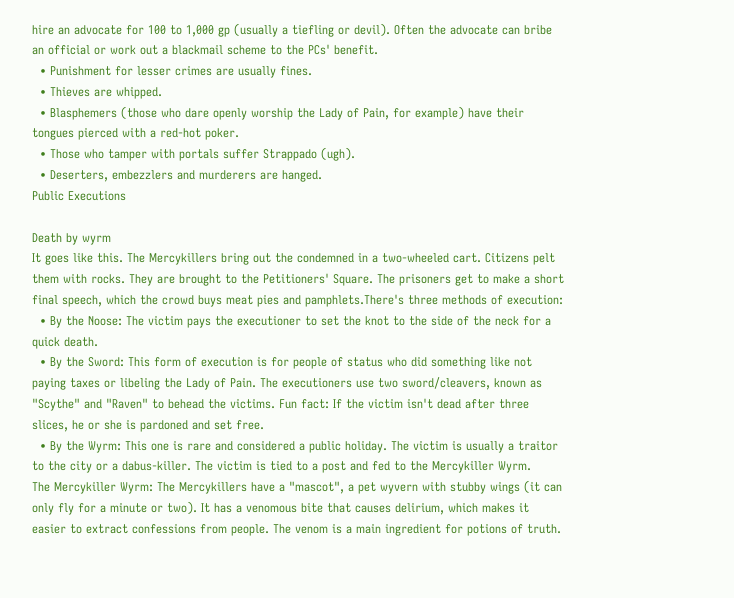hire an advocate for 100 to 1,000 gp (usually a tiefling or devil). Often the advocate can bribe an official or work out a blackmail scheme to the PCs' benefit.
  • Punishment for lesser crimes are usually fines.
  • Thieves are whipped.
  • Blasphemers (those who dare openly worship the Lady of Pain, for example) have their tongues pierced with a red-hot poker.
  • Those who tamper with portals suffer Strappado (ugh).
  • Deserters, embezzlers and murderers are hanged.
Public Executions

Death by wyrm
It goes like this. The Mercykillers bring out the condemned in a two-wheeled cart. Citizens pelt them with rocks. They are brought to the Petitioners' Square. The prisoners get to make a short final speech, which the crowd buys meat pies and pamphlets.There's three methods of execution:
  • By the Noose: The victim pays the executioner to set the knot to the side of the neck for a quick death.
  • By the Sword: This form of execution is for people of status who did something like not paying taxes or libeling the Lady of Pain. The executioners use two sword/cleavers, known as "Scythe" and "Raven" to behead the victims. Fun fact: If the victim isn't dead after three slices, he or she is pardoned and set free.
  • By the Wyrm: This one is rare and considered a public holiday. The victim is usually a traitor to the city or a dabus-killer. The victim is tied to a post and fed to the Mercykiller Wyrm.
The Mercykiller Wyrm: The Mercykillers have a "mascot", a pet wyvern with stubby wings (it can only fly for a minute or two). It has a venomous bite that causes delirium, which makes it easier to extract confessions from people. The venom is a main ingredient for potions of truth.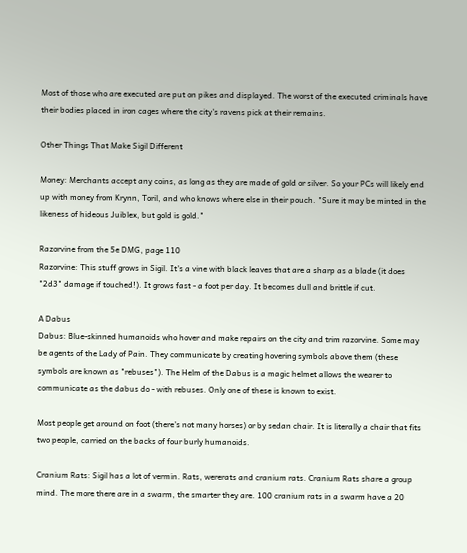Most of those who are executed are put on pikes and displayed. The worst of the executed criminals have their bodies placed in iron cages where the city's ravens pick at their remains.

Other Things That Make Sigil Different

Money: Merchants accept any coins, as long as they are made of gold or silver. So your PCs will likely end up with money from Krynn, Toril, and who knows where else in their pouch. "Sure it may be minted in the likeness of hideous Juiblex, but gold is gold."

Razorvine from the 5e DMG, page 110
Razorvine: This stuff grows in Sigil. It's a vine with black leaves that are a sharp as a blade (it does "2d3" damage if touched!). It grows fast - a foot per day. It becomes dull and brittle if cut.

A Dabus
Dabus: Blue-skinned humanoids who hover and make repairs on the city and trim razorvine. Some may be agents of the Lady of Pain. They communicate by creating hovering symbols above them (these symbols are known as "rebuses"). The Helm of the Dabus is a magic helmet allows the wearer to communicate as the dabus do - with rebuses. Only one of these is known to exist.

Most people get around on foot (there's not many horses) or by sedan chair. It is literally a chair that fits two people, carried on the backs of four burly humanoids.

Cranium Rats: Sigil has a lot of vermin. Rats, wererats and cranium rats. Cranium Rats share a group mind. The more there are in a swarm, the smarter they are. 100 cranium rats in a swarm have a 20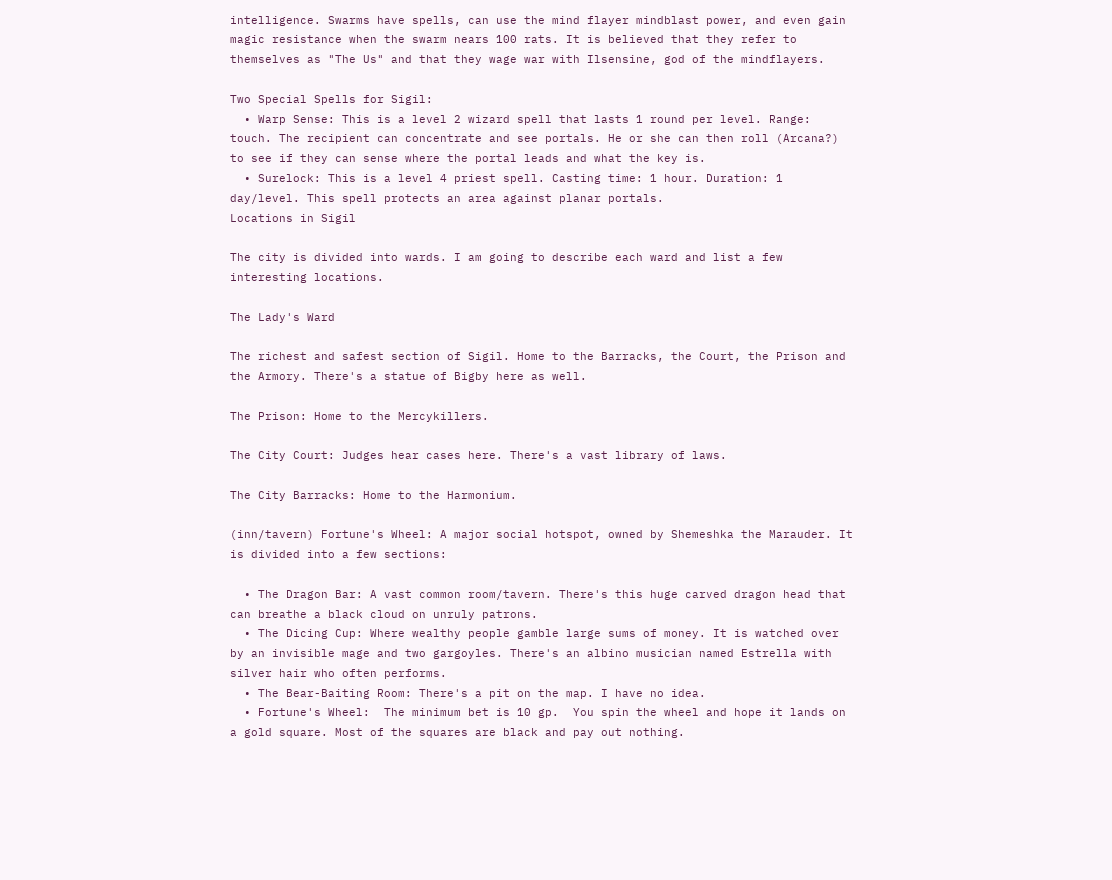intelligence. Swarms have spells, can use the mind flayer mindblast power, and even gain magic resistance when the swarm nears 100 rats. It is believed that they refer to themselves as "The Us" and that they wage war with Ilsensine, god of the mindflayers.

Two Special Spells for Sigil:
  • Warp Sense: This is a level 2 wizard spell that lasts 1 round per level. Range: touch. The recipient can concentrate and see portals. He or she can then roll (Arcana?) to see if they can sense where the portal leads and what the key is.
  • Surelock: This is a level 4 priest spell. Casting time: 1 hour. Duration: 1 day/level. This spell protects an area against planar portals.
Locations in Sigil

The city is divided into wards. I am going to describe each ward and list a few interesting locations.

The Lady's Ward

The richest and safest section of Sigil. Home to the Barracks, the Court, the Prison and the Armory. There's a statue of Bigby here as well.

The Prison: Home to the Mercykillers.

The City Court: Judges hear cases here. There's a vast library of laws.

The City Barracks: Home to the Harmonium.

(inn/tavern) Fortune's Wheel: A major social hotspot, owned by Shemeshka the Marauder. It is divided into a few sections:

  • The Dragon Bar: A vast common room/tavern. There's this huge carved dragon head that can breathe a black cloud on unruly patrons.
  • The Dicing Cup: Where wealthy people gamble large sums of money. It is watched over by an invisible mage and two gargoyles. There's an albino musician named Estrella with silver hair who often performs.
  • The Bear-Baiting Room: There's a pit on the map. I have no idea.
  • Fortune's Wheel:  The minimum bet is 10 gp.  You spin the wheel and hope it lands on a gold square. Most of the squares are black and pay out nothing.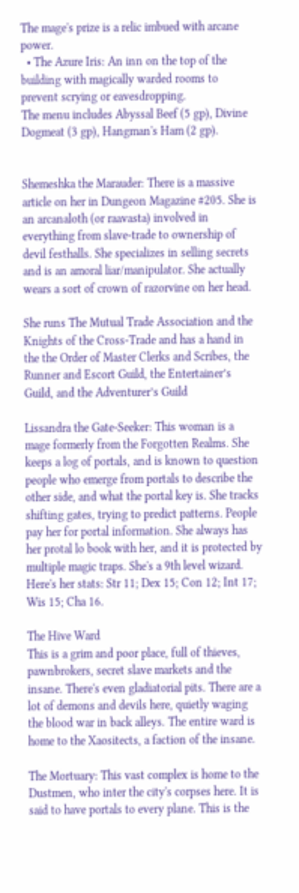The mage's prize is a relic imbued with arcane power.
  • The Azure Iris: An inn on the top of the building with magically warded rooms to prevent scrying or eavesdropping.
The menu includes Abyssal Beef (5 gp), Divine Dogmeat (3 gp), Hangman's Ham (2 gp).


Shemeshka the Marauder: There is a massive article on her in Dungeon Magazine #205. She is an arcanaloth (or raavasta) involved in everything from slave-trade to ownership of devil festhalls. She specializes in selling secrets and is an amoral liar/manipulator. She actually wears a sort of crown of razorvine on her head.

She runs The Mutual Trade Association and the Knights of the Cross-Trade and has a hand in the the Order of Master Clerks and Scribes, the Runner and Escort Guild, the Entertainer’s Guild, and the Adventurer’s Guild

Lissandra the Gate-Seeker: This woman is a mage formerly from the Forgotten Realms. She keeps a log of portals, and is known to question people who emerge from portals to describe the other side, and what the portal key is. She tracks shifting gates, trying to predict patterns. People pay her for portal information. She always has her protal lo book with her, and it is protected by multiple magic traps. She's a 9th level wizard. Here's her stats: Str 11; Dex 15; Con 12; Int 17; Wis 15; Cha 16.

The Hive Ward
This is a grim and poor place, full of thieves, pawnbrokers, secret slave markets and the insane. There's even gladiatorial pits. There are a lot of demons and devils here, quietly waging the blood war in back alleys. The entire ward is home to the Xaositects, a faction of the insane.

The Mortuary: This vast complex is home to the Dustmen, who inter the city's corpses here. It is said to have portals to every plane. This is the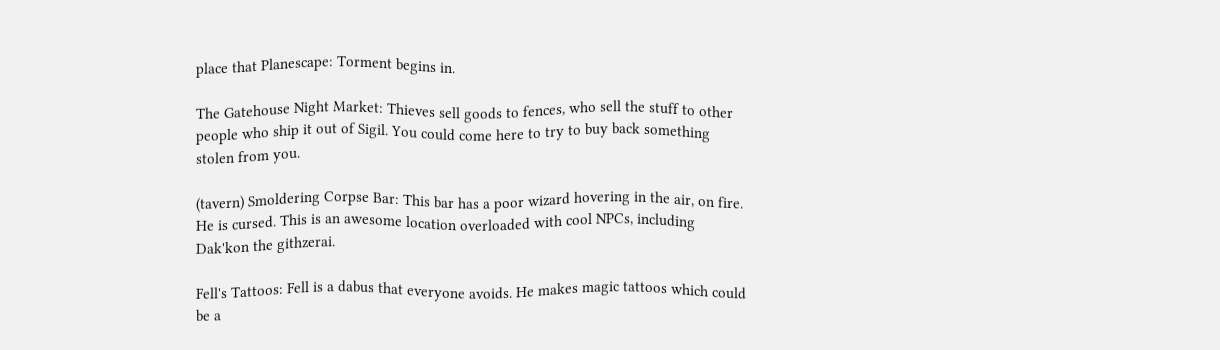place that Planescape: Torment begins in.

The Gatehouse Night Market: Thieves sell goods to fences, who sell the stuff to other people who ship it out of Sigil. You could come here to try to buy back something stolen from you.

(tavern) Smoldering Corpse Bar: This bar has a poor wizard hovering in the air, on fire. He is cursed. This is an awesome location overloaded with cool NPCs, including Dak'kon the githzerai.

Fell's Tattoos: Fell is a dabus that everyone avoids. He makes magic tattoos which could be a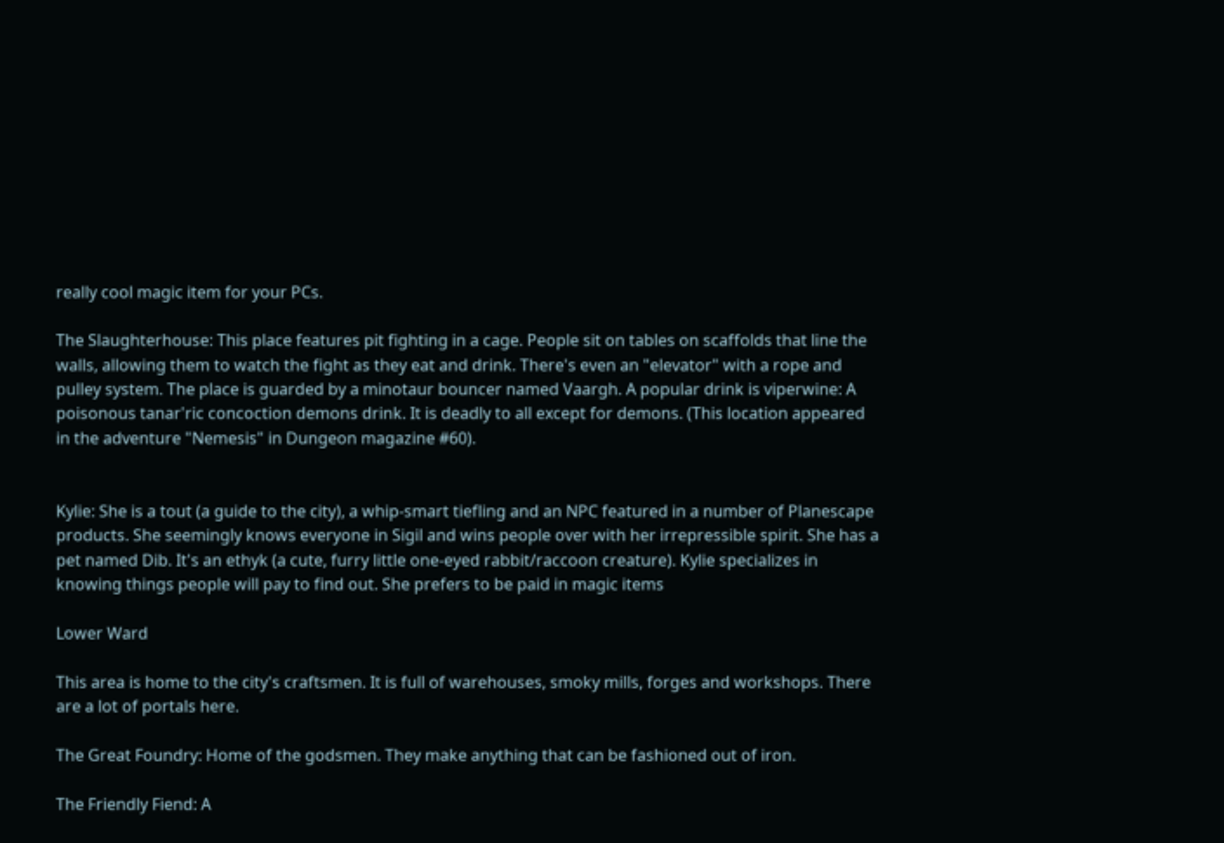really cool magic item for your PCs.

The Slaughterhouse: This place features pit fighting in a cage. People sit on tables on scaffolds that line the walls, allowing them to watch the fight as they eat and drink. There's even an "elevator" with a rope and pulley system. The place is guarded by a minotaur bouncer named Vaargh. A popular drink is viperwine: A poisonous tanar'ric concoction demons drink. It is deadly to all except for demons. (This location appeared in the adventure "Nemesis" in Dungeon magazine #60).


Kylie: She is a tout (a guide to the city), a whip-smart tiefling and an NPC featured in a number of Planescape products. She seemingly knows everyone in Sigil and wins people over with her irrepressible spirit. She has a pet named Dib. It's an ethyk (a cute, furry little one-eyed rabbit/raccoon creature). Kylie specializes in knowing things people will pay to find out. She prefers to be paid in magic items

Lower Ward

This area is home to the city's craftsmen. It is full of warehouses, smoky mills, forges and workshops. There are a lot of portals here.

The Great Foundry: Home of the godsmen. They make anything that can be fashioned out of iron.

The Friendly Fiend: A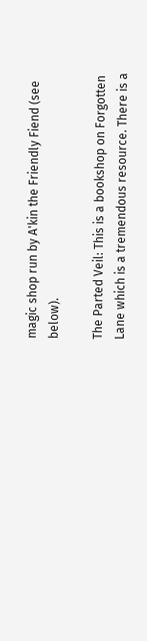magic shop run by A'kin the Friendly Fiend (see below).

The Parted Veil: This is a bookshop on Forgotten Lane which is a tremendous resource. There is a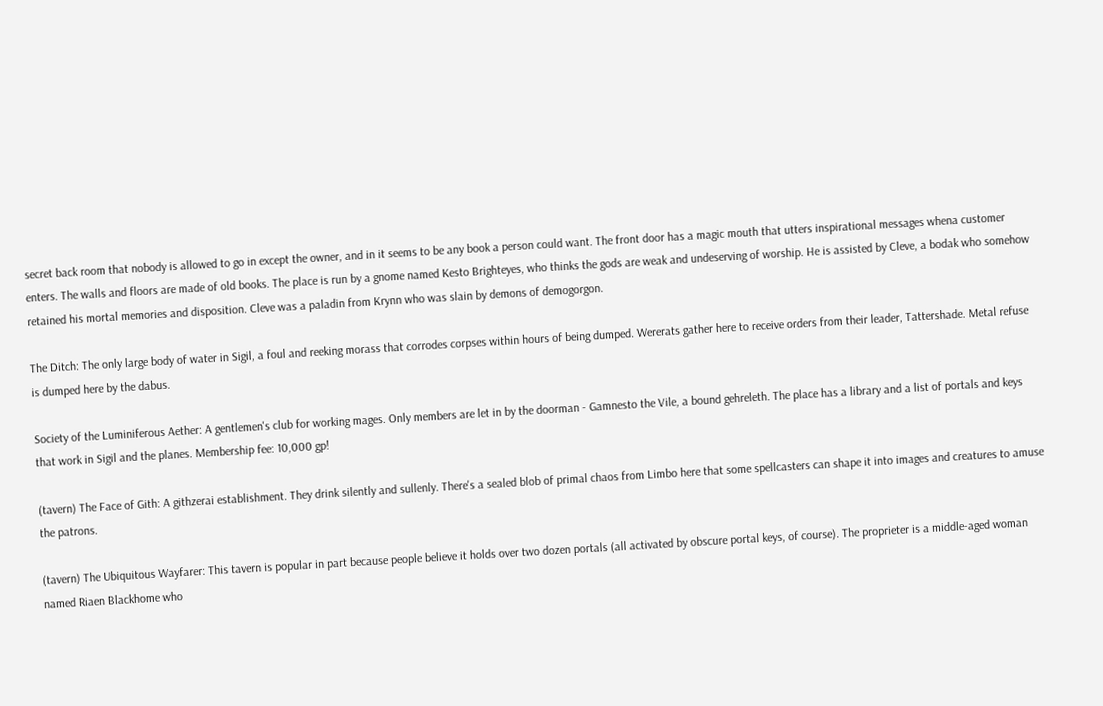secret back room that nobody is allowed to go in except the owner, and in it seems to be any book a person could want. The front door has a magic mouth that utters inspirational messages whena customer enters. The walls and floors are made of old books. The place is run by a gnome named Kesto Brighteyes, who thinks the gods are weak and undeserving of worship. He is assisted by Cleve, a bodak who somehow retained his mortal memories and disposition. Cleve was a paladin from Krynn who was slain by demons of demogorgon.

The Ditch: The only large body of water in Sigil, a foul and reeking morass that corrodes corpses within hours of being dumped. Wererats gather here to receive orders from their leader, Tattershade. Metal refuse is dumped here by the dabus.

Society of the Luminiferous Aether: A gentlemen's club for working mages. Only members are let in by the doorman - Gamnesto the Vile, a bound gehreleth. The place has a library and a list of portals and keys that work in Sigil and the planes. Membership fee: 10,000 gp!

(tavern) The Face of Gith: A githzerai establishment. They drink silently and sullenly. There's a sealed blob of primal chaos from Limbo here that some spellcasters can shape it into images and creatures to amuse the patrons.

(tavern) The Ubiquitous Wayfarer: This tavern is popular in part because people believe it holds over two dozen portals (all activated by obscure portal keys, of course). The proprieter is a middle-aged woman named Riaen Blackhome who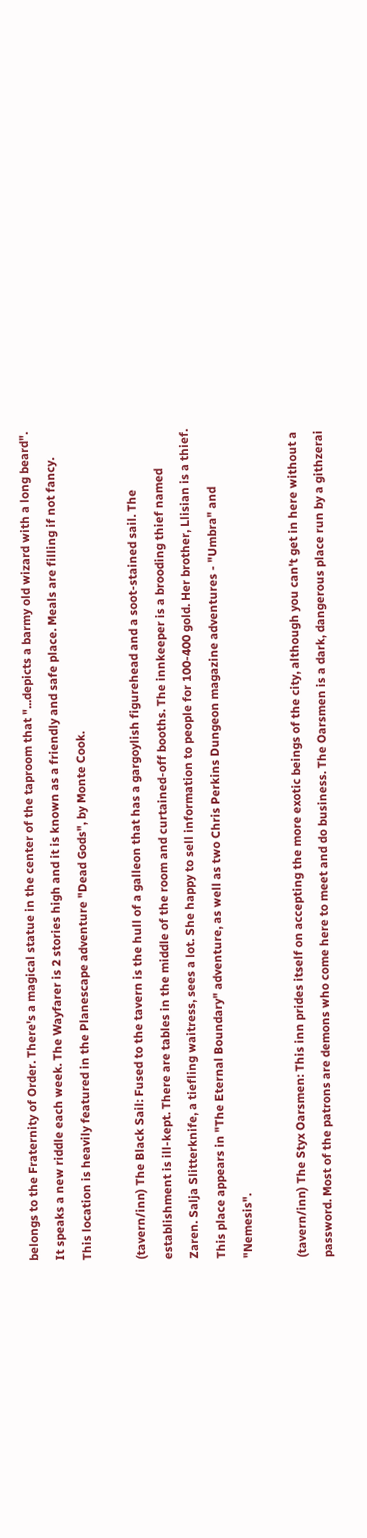belongs to the Fraternity of Order. There's a magical statue in the center of the taproom that "...depicts a barmy old wizard with a long beard". It speaks a new riddle each week. The Wayfarer is 2 stories high and it is known as a friendly and safe place. Meals are filling if not fancy.  This location is heavily featured in the Planescape adventure "Dead Gods", by Monte Cook.

(tavern/inn) The Black Sail: Fused to the tavern is the hull of a galleon that has a gargoylish figurehead and a soot-stained sail. The establishment is ill-kept. There are tables in the middle of the room and curtained-off booths. The innkeeper is a brooding thief named Zaren. Salja Slitterknife, a tiefling waitress, sees a lot. She happy to sell information to people for 100-400 gold. Her brother, Llisian is a thief. This place appears in "The Eternal Boundary" adventure, as well as two Chris Perkins Dungeon magazine adventures - "Umbra" and "Nemesis".

(tavern/inn) The Styx Oarsmen: This inn prides itself on accepting the more exotic beings of the city, although you can't get in here without a password. Most of the patrons are demons who come here to meet and do business. The Oarsmen is a dark, dangerous place run by a githzerai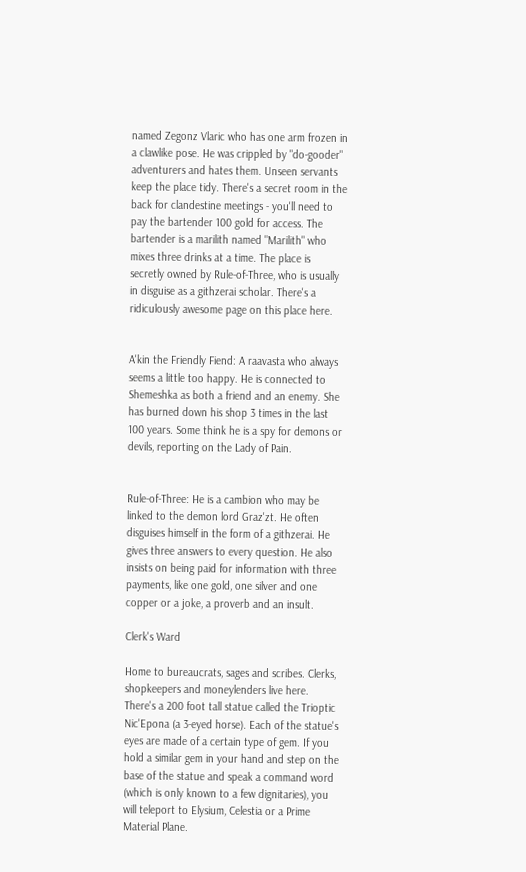named Zegonz Vlaric who has one arm frozen in a clawlike pose. He was crippled by "do-gooder" adventurers and hates them. Unseen servants keep the place tidy. There's a secret room in the back for clandestine meetings - you'll need to pay the bartender 100 gold for access. The bartender is a marilith named "Marilith" who mixes three drinks at a time. The place is secretly owned by Rule-of-Three, who is usually in disguise as a githzerai scholar. There's a ridiculously awesome page on this place here.


A'kin the Friendly Fiend: A raavasta who always seems a little too happy. He is connected to Shemeshka as both a friend and an enemy. She has burned down his shop 3 times in the last 100 years. Some think he is a spy for demons or devils, reporting on the Lady of Pain.


Rule-of-Three: He is a cambion who may be linked to the demon lord Graz'zt. He often disguises himself in the form of a githzerai. He gives three answers to every question. He also insists on being paid for information with three payments, like one gold, one silver and one copper or a joke, a proverb and an insult.

Clerk's Ward

Home to bureaucrats, sages and scribes. Clerks, shopkeepers and moneylenders live here. There's a 200 foot tall statue called the Trioptic Nic'Epona (a 3-eyed horse). Each of the statue's eyes are made of a certain type of gem. If you hold a similar gem in your hand and step on the base of the statue and speak a command word (which is only known to a few dignitaries), you will teleport to Elysium, Celestia or a Prime Material Plane.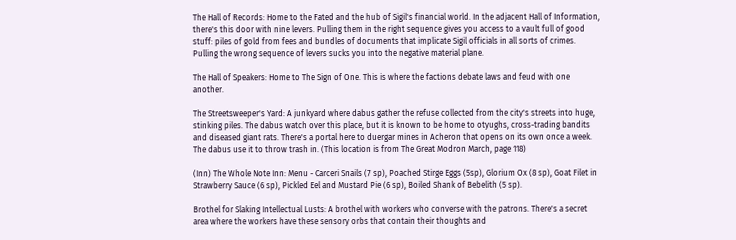The Hall of Records: Home to the Fated and the hub of Sigil's financial world. In the adjacent Hall of Information, there's this door with nine levers. Pulling them in the right sequence gives you access to a vault full of good stuff: piles of gold from fees and bundles of documents that implicate Sigil officials in all sorts of crimes. Pulling the wrong sequence of levers sucks you into the negative material plane.

The Hall of Speakers: Home to The Sign of One. This is where the factions debate laws and feud with one another.

The Streetsweeper's Yard: A junkyard where dabus gather the refuse collected from the city's streets into huge, stinking piles. The dabus watch over this place, but it is known to be home to otyughs, cross-trading bandits and diseased giant rats. There's a portal here to duergar mines in Acheron that opens on its own once a week. The dabus use it to throw trash in. (This location is from The Great Modron March, page 118)

(Inn) The Whole Note Inn: Menu - Carceri Snails (7 sp), Poached Stirge Eggs (5sp), Glorium Ox (8 sp), Goat Filet in Strawberry Sauce (6 sp), Pickled Eel and Mustard Pie (6 sp), Boiled Shank of Bebelith (5 sp).

Brothel for Slaking Intellectual Lusts: A brothel with workers who converse with the patrons. There's a secret area where the workers have these sensory orbs that contain their thoughts and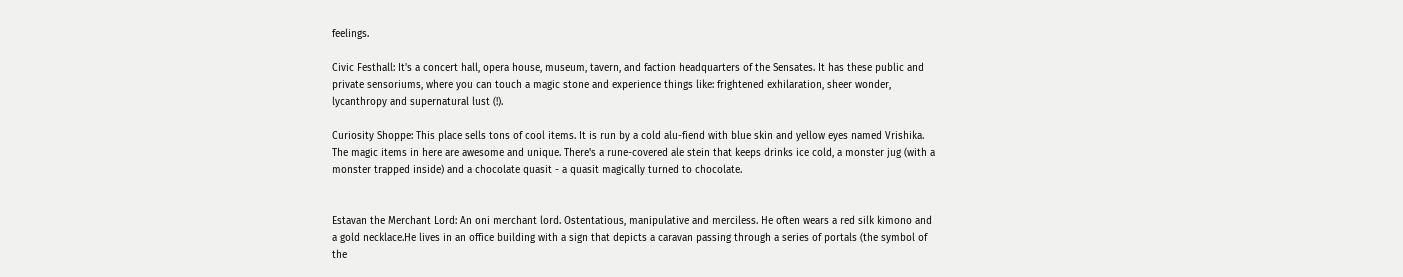feelings.

Civic Festhall: It's a concert hall, opera house, museum, tavern, and faction headquarters of the Sensates. It has these public and private sensoriums, where you can touch a magic stone and experience things like: frightened exhilaration, sheer wonder, lycanthropy and supernatural lust (!).

Curiosity Shoppe: This place sells tons of cool items. It is run by a cold alu-fiend with blue skin and yellow eyes named Vrishika. The magic items in here are awesome and unique. There's a rune-covered ale stein that keeps drinks ice cold, a monster jug (with a monster trapped inside) and a chocolate quasit - a quasit magically turned to chocolate.


Estavan the Merchant Lord: An oni merchant lord. Ostentatious, manipulative and merciless. He often wears a red silk kimono and a gold necklace.He lives in an office building with a sign that depicts a caravan passing through a series of portals (the symbol of the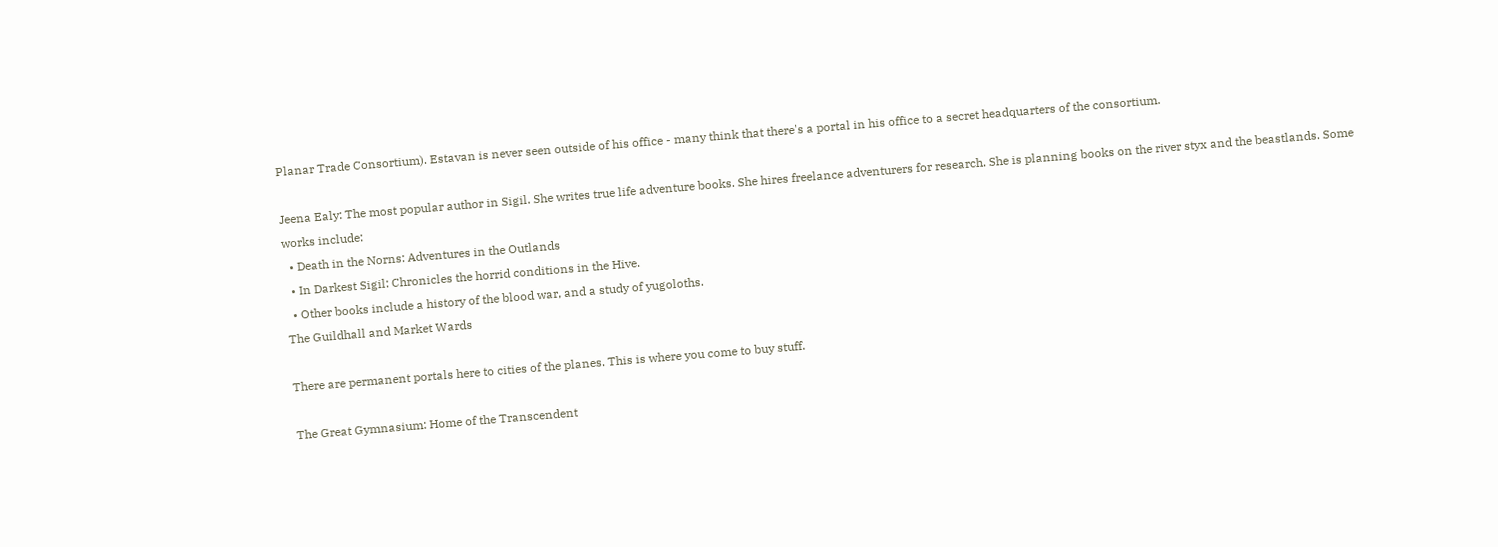Planar Trade Consortium). Estavan is never seen outside of his office - many think that there's a portal in his office to a secret headquarters of the consortium.

Jeena Ealy: The most popular author in Sigil. She writes true life adventure books. She hires freelance adventurers for research. She is planning books on the river styx and the beastlands. Some works include:
  • Death in the Norns: Adventures in the Outlands
  • In Darkest Sigil: Chronicles the horrid conditions in the Hive.
  • Other books include a history of the blood war, and a study of yugoloths.
The Guildhall and Market Wards

There are permanent portals here to cities of the planes. This is where you come to buy stuff.

The Great Gymnasium: Home of the Transcendent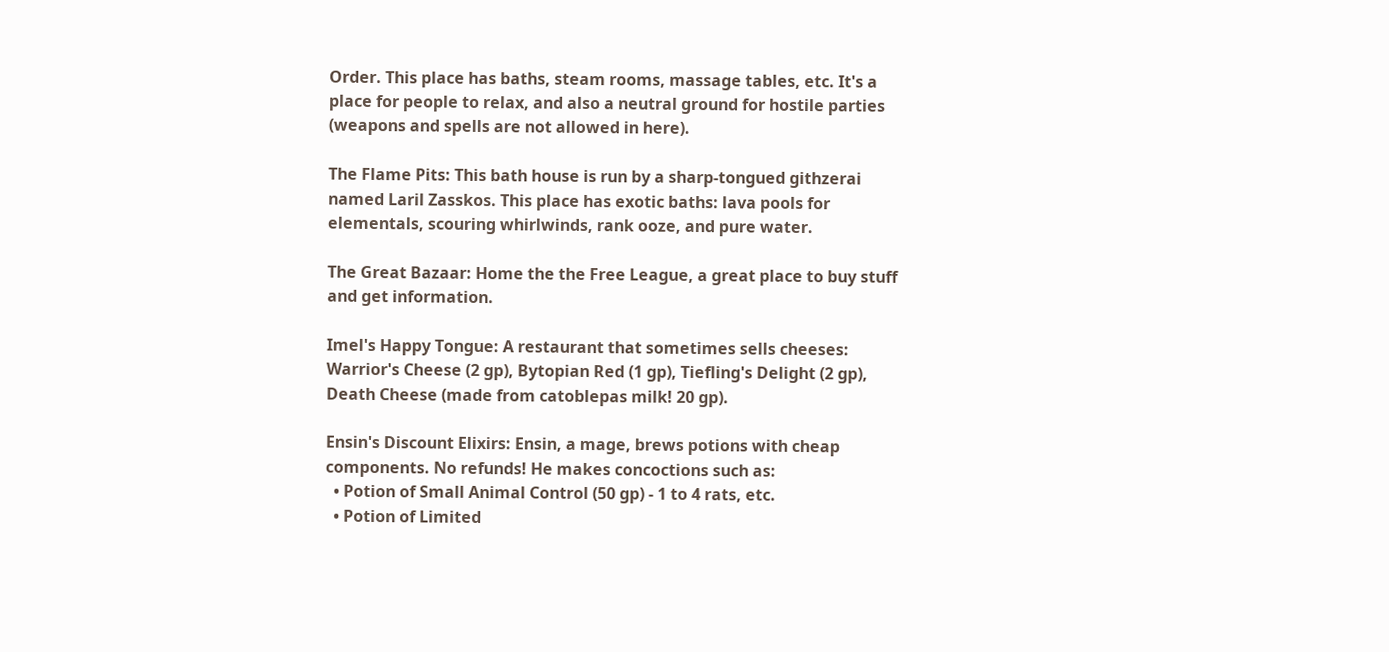Order. This place has baths, steam rooms, massage tables, etc. It's a place for people to relax, and also a neutral ground for hostile parties (weapons and spells are not allowed in here).

The Flame Pits: This bath house is run by a sharp-tongued githzerai named Laril Zasskos. This place has exotic baths: lava pools for elementals, scouring whirlwinds, rank ooze, and pure water.

The Great Bazaar: Home the the Free League, a great place to buy stuff and get information.

Imel's Happy Tongue: A restaurant that sometimes sells cheeses: Warrior's Cheese (2 gp), Bytopian Red (1 gp), Tiefling's Delight (2 gp), Death Cheese (made from catoblepas milk! 20 gp).

Ensin's Discount Elixirs: Ensin, a mage, brews potions with cheap components. No refunds! He makes concoctions such as:
  • Potion of Small Animal Control (50 gp) - 1 to 4 rats, etc.
  • Potion of Limited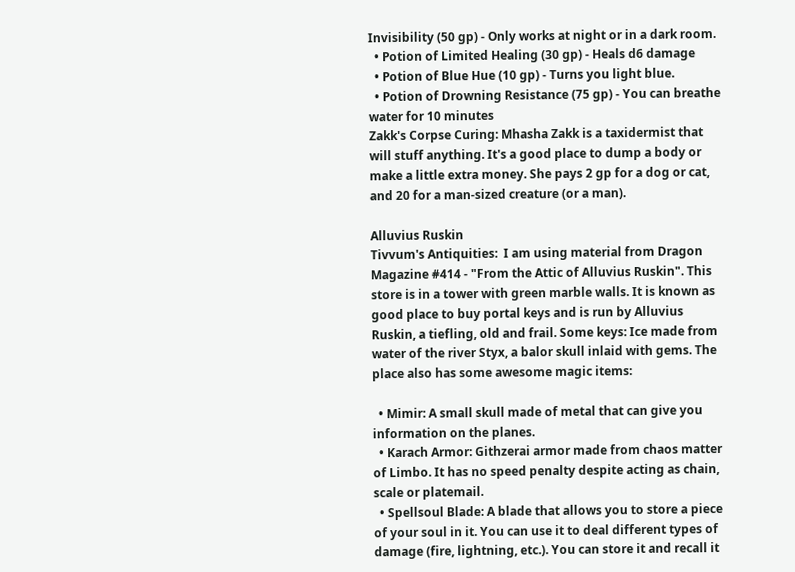Invisibility (50 gp) - Only works at night or in a dark room.
  • Potion of Limited Healing (30 gp) - Heals d6 damage
  • Potion of Blue Hue (10 gp) - Turns you light blue.
  • Potion of Drowning Resistance (75 gp) - You can breathe water for 10 minutes
Zakk's Corpse Curing: Mhasha Zakk is a taxidermist that will stuff anything. It's a good place to dump a body or make a little extra money. She pays 2 gp for a dog or cat, and 20 for a man-sized creature (or a man).

Alluvius Ruskin
Tivvum's Antiquities:  I am using material from Dragon Magazine #414 - "From the Attic of Alluvius Ruskin". This store is in a tower with green marble walls. It is known as good place to buy portal keys and is run by Alluvius Ruskin, a tiefling, old and frail. Some keys: Ice made from water of the river Styx, a balor skull inlaid with gems. The place also has some awesome magic items:

  • Mimir: A small skull made of metal that can give you information on the planes.
  • Karach Armor: Githzerai armor made from chaos matter of Limbo. It has no speed penalty despite acting as chain, scale or platemail.
  • Spellsoul Blade: A blade that allows you to store a piece of your soul in it. You can use it to deal different types of damage (fire, lightning, etc.). You can store it and recall it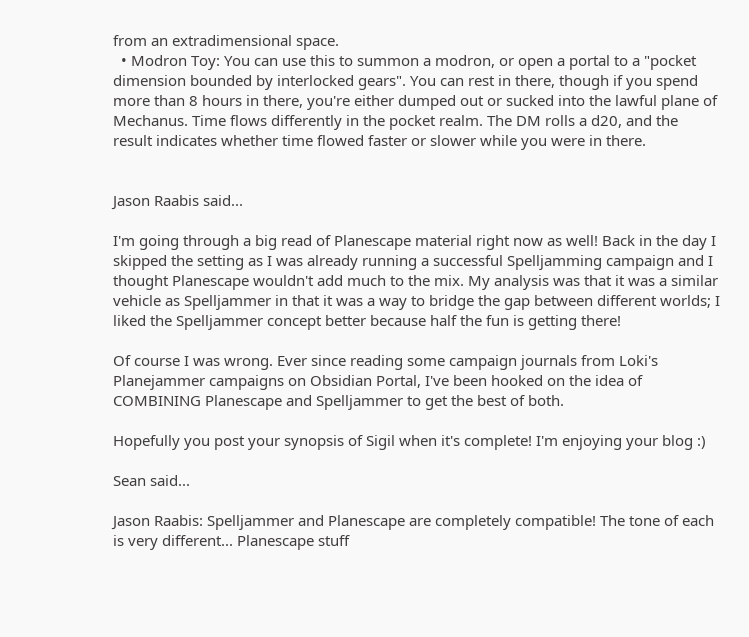from an extradimensional space.
  • Modron Toy: You can use this to summon a modron, or open a portal to a "pocket dimension bounded by interlocked gears". You can rest in there, though if you spend more than 8 hours in there, you're either dumped out or sucked into the lawful plane of Mechanus. Time flows differently in the pocket realm. The DM rolls a d20, and the result indicates whether time flowed faster or slower while you were in there.


Jason Raabis said...

I'm going through a big read of Planescape material right now as well! Back in the day I skipped the setting as I was already running a successful Spelljamming campaign and I thought Planescape wouldn't add much to the mix. My analysis was that it was a similar vehicle as Spelljammer in that it was a way to bridge the gap between different worlds; I liked the Spelljammer concept better because half the fun is getting there!

Of course I was wrong. Ever since reading some campaign journals from Loki's Planejammer campaigns on Obsidian Portal, I've been hooked on the idea of COMBINING Planescape and Spelljammer to get the best of both.

Hopefully you post your synopsis of Sigil when it's complete! I'm enjoying your blog :)

Sean said...

Jason Raabis: Spelljammer and Planescape are completely compatible! The tone of each is very different... Planescape stuff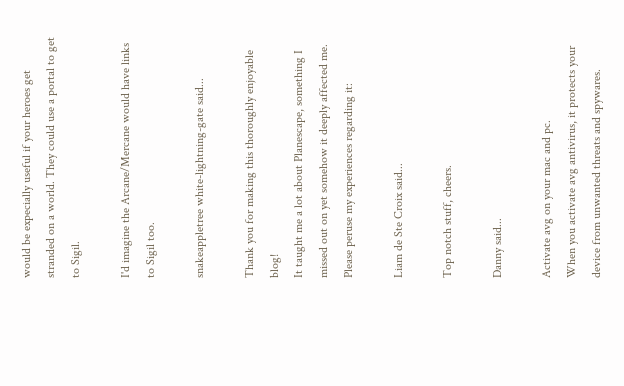would be expecially useful if your heroes get stranded on a world. They could use a portal to get to Sigil.

I'd imagine the Arcane/Mercane would have links to Sigil too.

snakeappletree white-lightning-gate said...

Thank you for making this thoroughly enjoyable blog!
It taught me a lot about Planescape, something I missed out on yet somehow it deeply affected me. Please peruse my experiences regarding it:

Liam de Ste Croix said...

Top notch stuff, cheers.

Danny said...

Activate avg on your mac and pc.
When you activate avg antivirus, it protects your device from unwanted threats and spywares.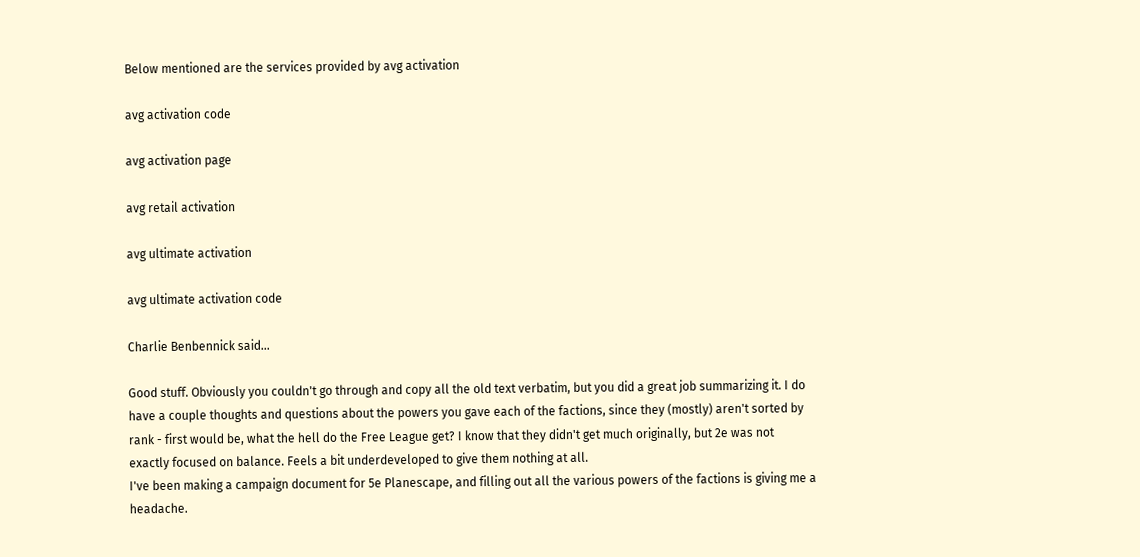Below mentioned are the services provided by avg activation

avg activation code

avg activation page

avg retail activation

avg ultimate activation

avg ultimate activation code

Charlie Benbennick said...

Good stuff. Obviously you couldn't go through and copy all the old text verbatim, but you did a great job summarizing it. I do have a couple thoughts and questions about the powers you gave each of the factions, since they (mostly) aren't sorted by rank - first would be, what the hell do the Free League get? I know that they didn't get much originally, but 2e was not exactly focused on balance. Feels a bit underdeveloped to give them nothing at all.
I've been making a campaign document for 5e Planescape, and filling out all the various powers of the factions is giving me a headache.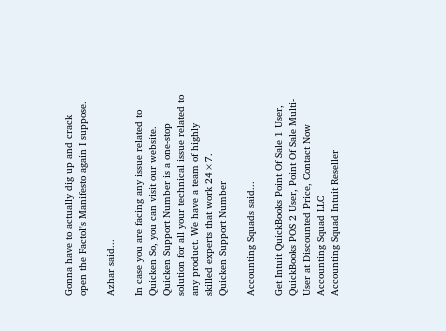Gonna have to actually dig up and crack open the Factol's Manifesto again I suppose.

Azhar said...

In case you are facing any issue related to Quicken So, you can visit our website. Quicken Support Number is a one-stop solution for all your technical issue related to any product. We have a team of highly skilled experts that work 24×7.
Quicken Support Number

Accounting Squads said...

Get Intuit QuickBooks Point Of Sale 1 User, QuickBooks POS 2 User, Point Of Sale Multi-User at Discounted Price, Contact Now
Accounting Squad LLC
Accounting Squad Intuit Reseller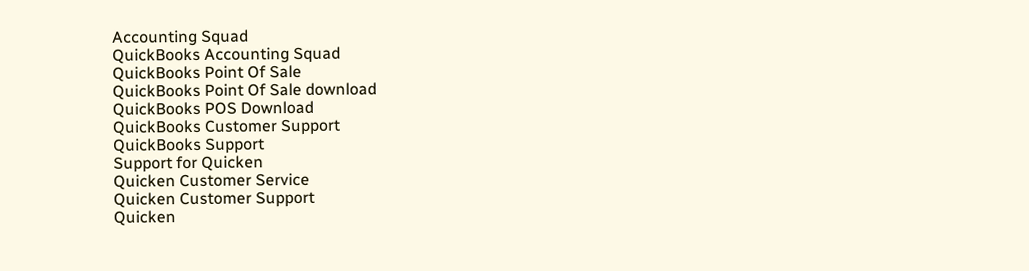Accounting Squad
QuickBooks Accounting Squad
QuickBooks Point Of Sale
QuickBooks Point Of Sale download
QuickBooks POS Download
QuickBooks Customer Support
QuickBooks Support
Support for Quicken
Quicken Customer Service
Quicken Customer Support
Quicken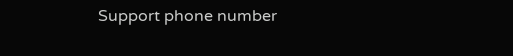Support phone number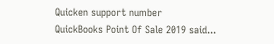Quicken support number
QuickBooks Point Of Sale 2019 said...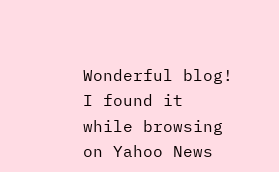Wonderful blog! I found it while browsing on Yahoo News